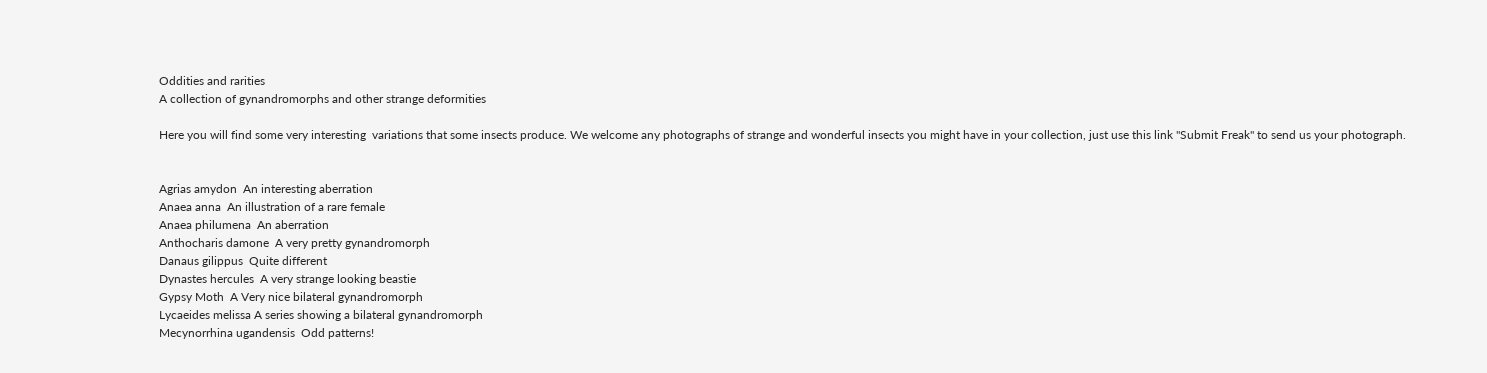Oddities and rarities
A collection of gynandromorphs and other strange deformities

Here you will find some very interesting  variations that some insects produce. We welcome any photographs of strange and wonderful insects you might have in your collection, just use this link "Submit Freak" to send us your photograph.


Agrias amydon  An interesting aberration
Anaea anna  An illustration of a rare female
Anaea philumena  An aberration
Anthocharis damone  A very pretty gynandromorph
Danaus gilippus  Quite different
Dynastes hercules  A very strange looking beastie
Gypsy Moth  A Very nice bilateral gynandromorph
Lycaeides melissa A series showing a bilateral gynandromorph
Mecynorrhina ugandensis  Odd patterns!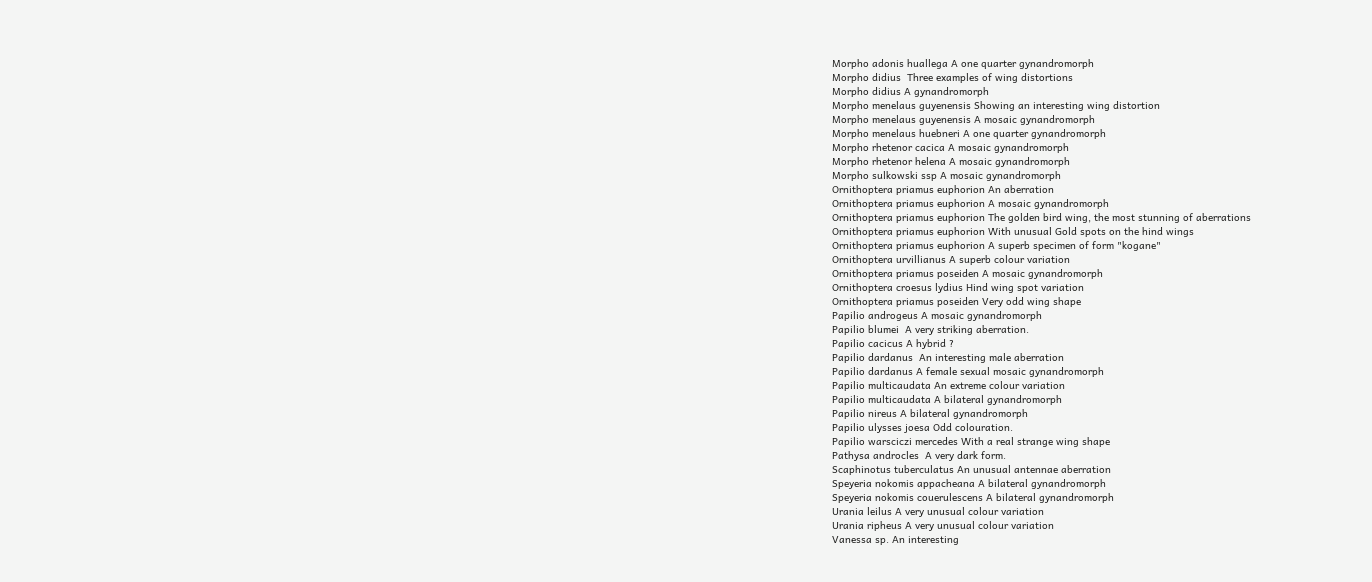Morpho adonis huallega A one quarter gynandromorph
Morpho didius  Three examples of wing distortions
Morpho didius A gynandromorph
Morpho menelaus guyenensis Showing an interesting wing distortion
Morpho menelaus guyenensis A mosaic gynandromorph
Morpho menelaus huebneri A one quarter gynandromorph
Morpho rhetenor cacica A mosaic gynandromorph
Morpho rhetenor helena A mosaic gynandromorph
Morpho sulkowski ssp A mosaic gynandromorph
Ornithoptera priamus euphorion An aberration
Ornithoptera priamus euphorion A mosaic gynandromorph
Ornithoptera priamus euphorion The golden bird wing, the most stunning of aberrations
Ornithoptera priamus euphorion With unusual Gold spots on the hind wings
Ornithoptera priamus euphorion A superb specimen of form "kogane"
Ornithoptera urvillianus A superb colour variation
Ornithoptera priamus poseiden A mosaic gynandromorph
Ornithoptera croesus lydius Hind wing spot variation
Ornithoptera priamus poseiden Very odd wing shape
Papilio androgeus A mosaic gynandromorph
Papilio blumei  A very striking aberration.
Papilio cacicus A hybrid ?
Papilio dardanus  An interesting male aberration
Papilio dardanus A female sexual mosaic gynandromorph
Papilio multicaudata An extreme colour variation
Papilio multicaudata A bilateral gynandromorph
Papilio nireus A bilateral gynandromorph
Papilio ulysses joesa Odd colouration.
Papilio warsciczi mercedes With a real strange wing shape
Pathysa androcles  A very dark form.
Scaphinotus tuberculatus An unusual antennae aberration
Speyeria nokomis appacheana A bilateral gynandromorph
Speyeria nokomis couerulescens A bilateral gynandromorph
Urania leilus A very unusual colour variation
Urania ripheus A very unusual colour variation
Vanessa sp. An interesting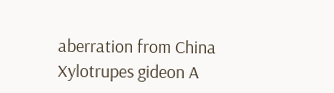aberration from China
Xylotrupes gideon A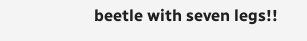beetle with seven legs!!